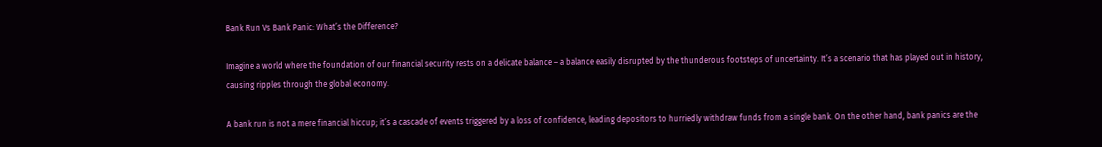Bank Run Vs Bank Panic: What’s the Difference?

Imagine a world where the foundation of our financial security rests on a delicate balance – a balance easily disrupted by the thunderous footsteps of uncertainty. It’s a scenario that has played out in history, causing ripples through the global economy.

A bank run is not a mere financial hiccup; it’s a cascade of events triggered by a loss of confidence, leading depositors to hurriedly withdraw funds from a single bank. On the other hand, bank panics are the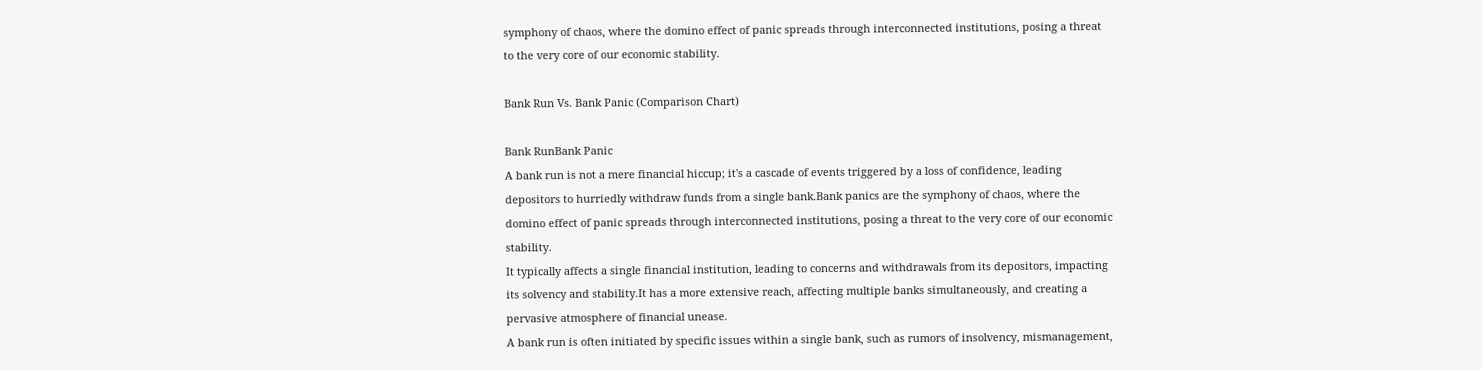symphony of chaos, where the domino effect of panic spreads through interconnected institutions, posing a threat to the very core of our economic stability.

Bank Run Vs. Bank Panic (Comparison Chart)

Bank RunBank Panic
A bank run is not a mere financial hiccup; it's a cascade of events triggered by a loss of confidence, leading depositors to hurriedly withdraw funds from a single bank.Bank panics are the symphony of chaos, where the domino effect of panic spreads through interconnected institutions, posing a threat to the very core of our economic stability.
It typically affects a single financial institution, leading to concerns and withdrawals from its depositors, impacting its solvency and stability.It has a more extensive reach, affecting multiple banks simultaneously, and creating a pervasive atmosphere of financial unease.
A bank run is often initiated by specific issues within a single bank, such as rumors of insolvency, mismanagement,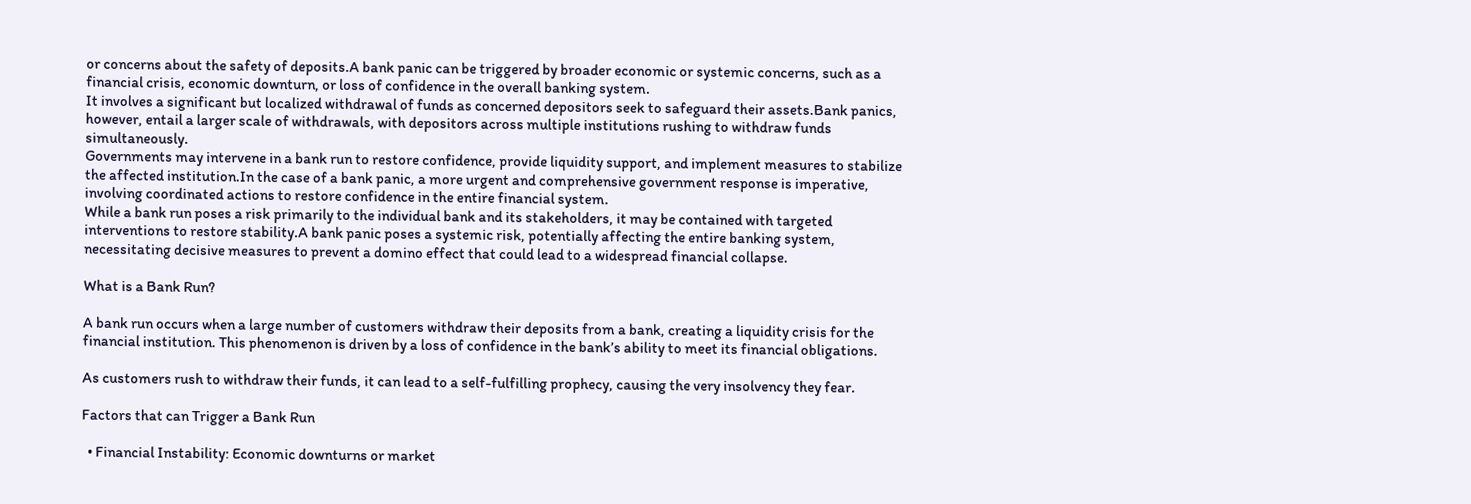or concerns about the safety of deposits.A bank panic can be triggered by broader economic or systemic concerns, such as a financial crisis, economic downturn, or loss of confidence in the overall banking system.
It involves a significant but localized withdrawal of funds as concerned depositors seek to safeguard their assets.Bank panics, however, entail a larger scale of withdrawals, with depositors across multiple institutions rushing to withdraw funds simultaneously.
Governments may intervene in a bank run to restore confidence, provide liquidity support, and implement measures to stabilize the affected institution.In the case of a bank panic, a more urgent and comprehensive government response is imperative, involving coordinated actions to restore confidence in the entire financial system.
While a bank run poses a risk primarily to the individual bank and its stakeholders, it may be contained with targeted interventions to restore stability.A bank panic poses a systemic risk, potentially affecting the entire banking system, necessitating decisive measures to prevent a domino effect that could lead to a widespread financial collapse.

What is a Bank Run?

A bank run occurs when a large number of customers withdraw their deposits from a bank, creating a liquidity crisis for the financial institution. This phenomenon is driven by a loss of confidence in the bank’s ability to meet its financial obligations.

As customers rush to withdraw their funds, it can lead to a self-fulfilling prophecy, causing the very insolvency they fear.

Factors that can Trigger a Bank Run

  • Financial Instability: Economic downturns or market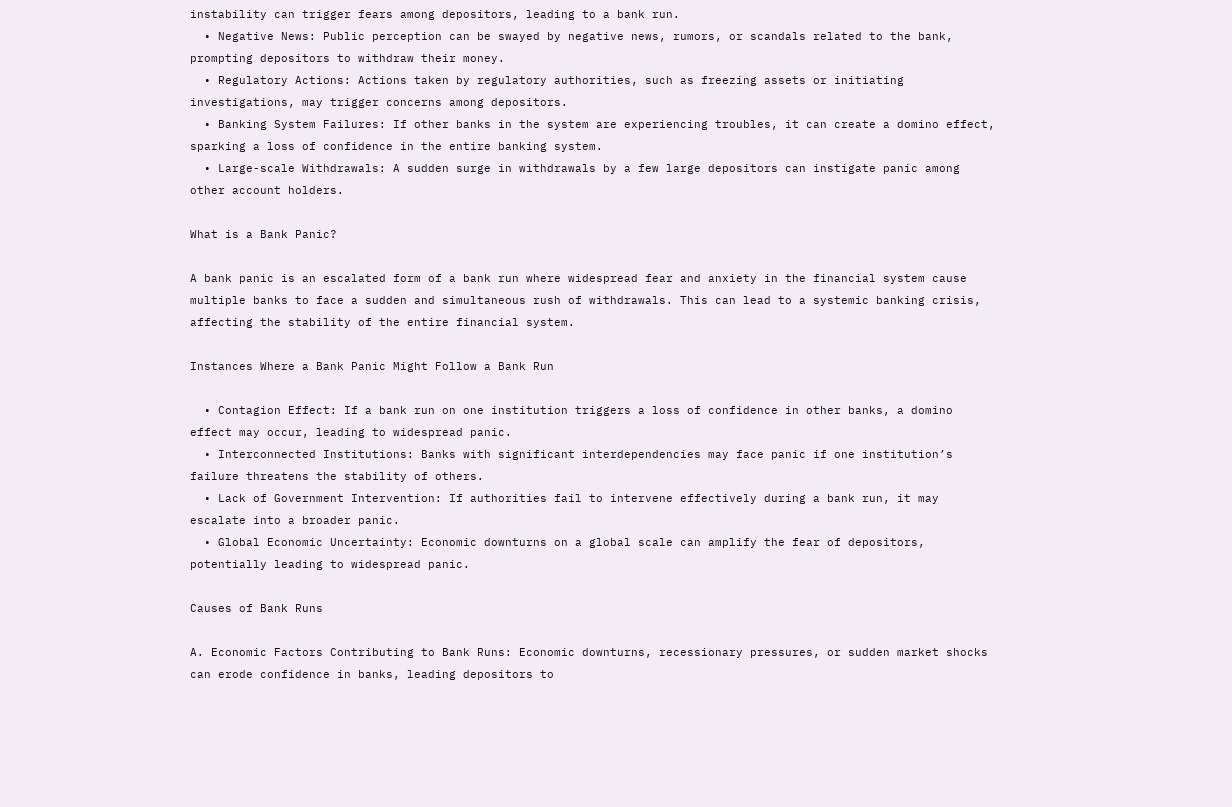instability can trigger fears among depositors, leading to a bank run.
  • Negative News: Public perception can be swayed by negative news, rumors, or scandals related to the bank, prompting depositors to withdraw their money.
  • Regulatory Actions: Actions taken by regulatory authorities, such as freezing assets or initiating investigations, may trigger concerns among depositors.
  • Banking System Failures: If other banks in the system are experiencing troubles, it can create a domino effect, sparking a loss of confidence in the entire banking system.
  • Large-scale Withdrawals: A sudden surge in withdrawals by a few large depositors can instigate panic among other account holders.

What is a Bank Panic?

A bank panic is an escalated form of a bank run where widespread fear and anxiety in the financial system cause multiple banks to face a sudden and simultaneous rush of withdrawals. This can lead to a systemic banking crisis, affecting the stability of the entire financial system.

Instances Where a Bank Panic Might Follow a Bank Run

  • Contagion Effect: If a bank run on one institution triggers a loss of confidence in other banks, a domino effect may occur, leading to widespread panic.
  • Interconnected Institutions: Banks with significant interdependencies may face panic if one institution’s failure threatens the stability of others.
  • Lack of Government Intervention: If authorities fail to intervene effectively during a bank run, it may escalate into a broader panic.
  • Global Economic Uncertainty: Economic downturns on a global scale can amplify the fear of depositors, potentially leading to widespread panic.

Causes of Bank Runs

A. Economic Factors Contributing to Bank Runs: Economic downturns, recessionary pressures, or sudden market shocks can erode confidence in banks, leading depositors to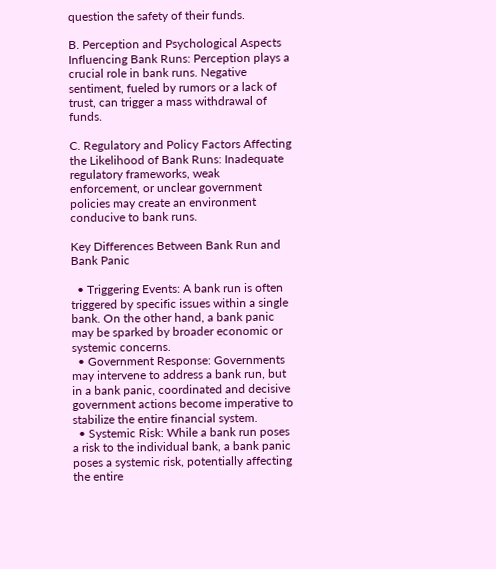question the safety of their funds.

B. Perception and Psychological Aspects Influencing Bank Runs: Perception plays a crucial role in bank runs. Negative sentiment, fueled by rumors or a lack of trust, can trigger a mass withdrawal of funds.

C. Regulatory and Policy Factors Affecting the Likelihood of Bank Runs: Inadequate regulatory frameworks, weak enforcement, or unclear government policies may create an environment conducive to bank runs.

Key Differences Between Bank Run and Bank Panic

  • Triggering Events: A bank run is often triggered by specific issues within a single bank. On the other hand, a bank panic may be sparked by broader economic or systemic concerns.
  • Government Response: Governments may intervene to address a bank run, but in a bank panic, coordinated and decisive government actions become imperative to stabilize the entire financial system.
  • Systemic Risk: While a bank run poses a risk to the individual bank, a bank panic poses a systemic risk, potentially affecting the entire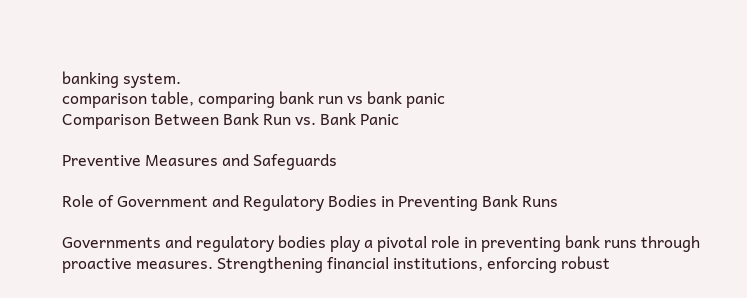banking system.
comparison table, comparing bank run vs bank panic
Comparison Between Bank Run vs. Bank Panic

Preventive Measures and Safeguards

Role of Government and Regulatory Bodies in Preventing Bank Runs

Governments and regulatory bodies play a pivotal role in preventing bank runs through proactive measures. Strengthening financial institutions, enforcing robust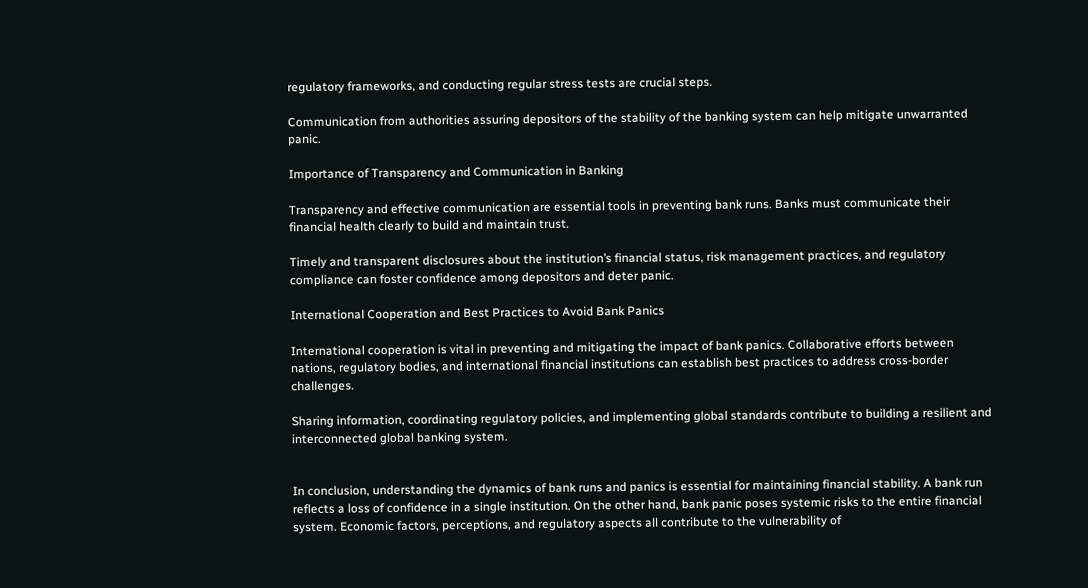regulatory frameworks, and conducting regular stress tests are crucial steps.

Communication from authorities assuring depositors of the stability of the banking system can help mitigate unwarranted panic.

Importance of Transparency and Communication in Banking

Transparency and effective communication are essential tools in preventing bank runs. Banks must communicate their financial health clearly to build and maintain trust.

Timely and transparent disclosures about the institution’s financial status, risk management practices, and regulatory compliance can foster confidence among depositors and deter panic.

International Cooperation and Best Practices to Avoid Bank Panics

International cooperation is vital in preventing and mitigating the impact of bank panics. Collaborative efforts between nations, regulatory bodies, and international financial institutions can establish best practices to address cross-border challenges.

Sharing information, coordinating regulatory policies, and implementing global standards contribute to building a resilient and interconnected global banking system.


In conclusion, understanding the dynamics of bank runs and panics is essential for maintaining financial stability. A bank run reflects a loss of confidence in a single institution. On the other hand, bank panic poses systemic risks to the entire financial system. Economic factors, perceptions, and regulatory aspects all contribute to the vulnerability of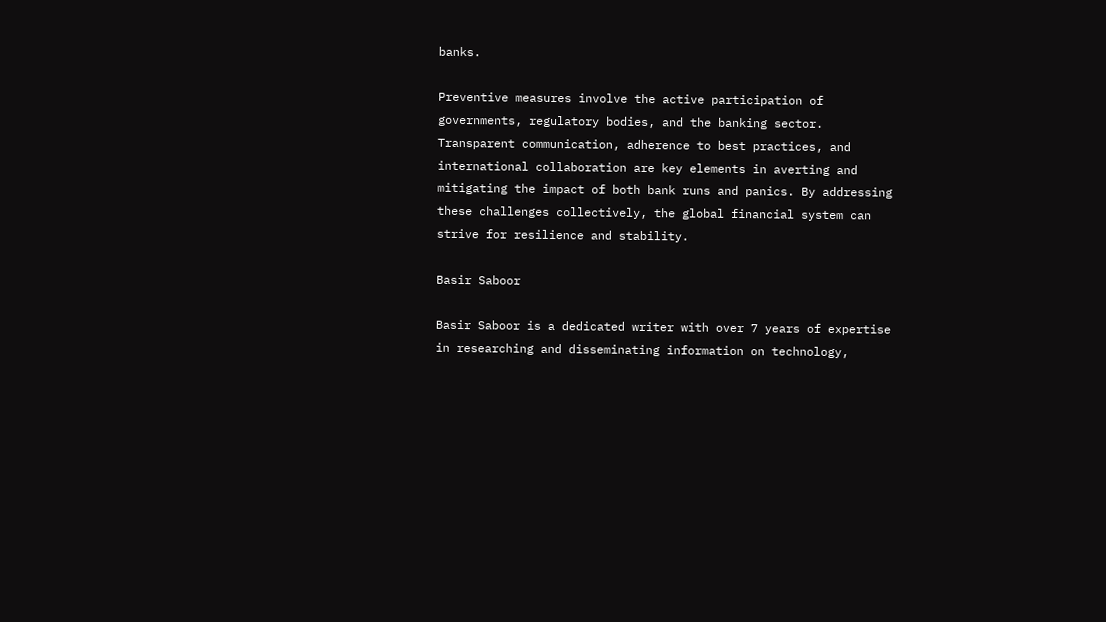banks.

Preventive measures involve the active participation of governments, regulatory bodies, and the banking sector. Transparent communication, adherence to best practices, and international collaboration are key elements in averting and mitigating the impact of both bank runs and panics. By addressing these challenges collectively, the global financial system can strive for resilience and stability.

Basir Saboor

Basir Saboor is a dedicated writer with over 7 years of expertise in researching and disseminating information on technology,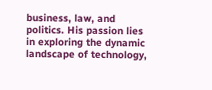business, law, and politics. His passion lies in exploring the dynamic landscape of technology,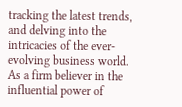tracking the latest trends, and delving into the intricacies of the ever-evolving business world. As a firm believer in the influential power of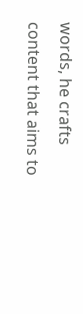words, he crafts content that aims to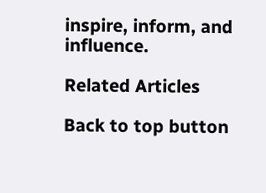inspire, inform, and influence.

Related Articles

Back to top button